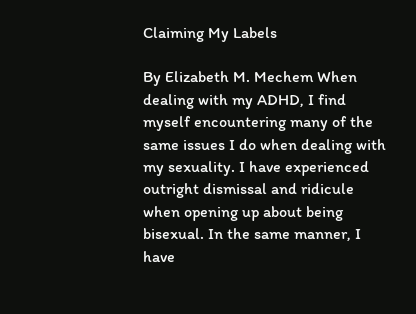Claiming My Labels

By Elizabeth M. Mechem When dealing with my ADHD, I find myself encountering many of the same issues I do when dealing with my sexuality. I have experienced outright dismissal and ridicule when opening up about being bisexual. In the same manner, I have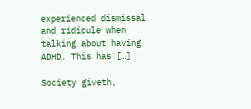experienced dismissal and ridicule when talking about having ADHD. This has […]

Society giveth,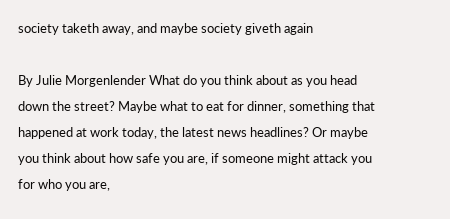society taketh away, and maybe society giveth again

By Julie Morgenlender What do you think about as you head down the street? Maybe what to eat for dinner, something that happened at work today, the latest news headlines? Or maybe you think about how safe you are, if someone might attack you for who you are,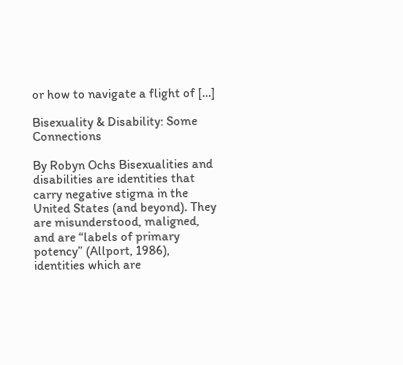or how to navigate a flight of […]

Bisexuality & Disability: Some Connections

By Robyn Ochs Bisexualities and disabilities are identities that carry negative stigma in the United States (and beyond). They are misunderstood, maligned, and are “labels of primary potency” (Allport, 1986), identities which are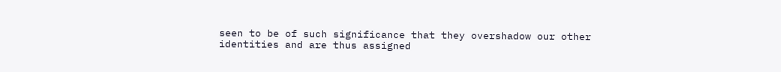seen to be of such significance that they overshadow our other identities and are thus assigned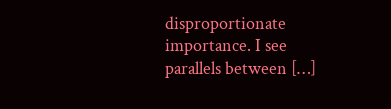disproportionate importance. I see parallels between […]